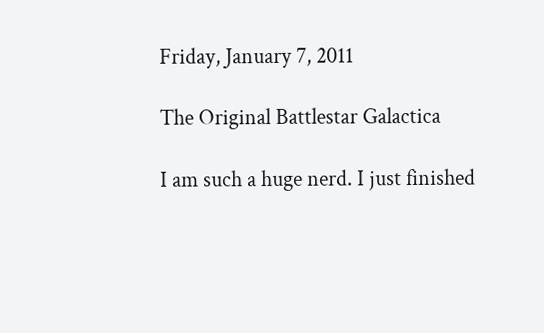Friday, January 7, 2011

The Original Battlestar Galactica

I am such a huge nerd. I just finished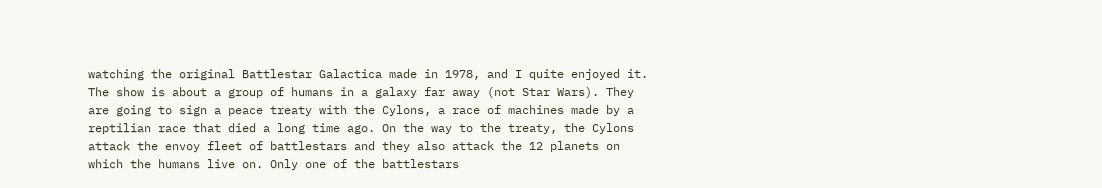watching the original Battlestar Galactica made in 1978, and I quite enjoyed it. The show is about a group of humans in a galaxy far away (not Star Wars). They are going to sign a peace treaty with the Cylons, a race of machines made by a reptilian race that died a long time ago. On the way to the treaty, the Cylons attack the envoy fleet of battlestars and they also attack the 12 planets on which the humans live on. Only one of the battlestars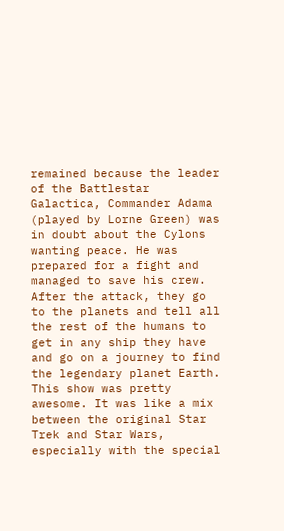remained because the leader of the Battlestar Galactica, Commander Adama (played by Lorne Green) was in doubt about the Cylons wanting peace. He was prepared for a fight and managed to save his crew. After the attack, they go to the planets and tell all the rest of the humans to get in any ship they have and go on a journey to find the legendary planet Earth.
This show was pretty awesome. It was like a mix between the original Star Trek and Star Wars, especially with the special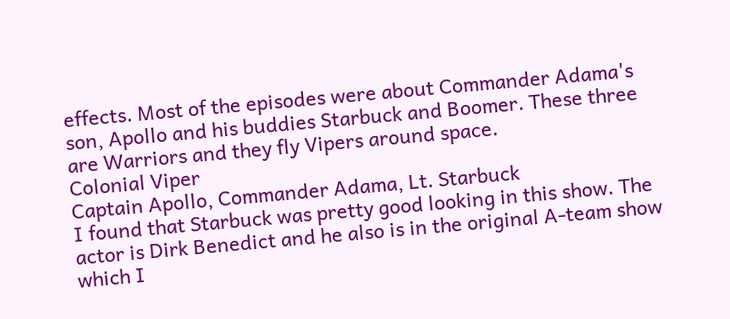effects. Most of the episodes were about Commander Adama's son, Apollo and his buddies Starbuck and Boomer. These three are Warriors and they fly Vipers around space.
Colonial Viper
Captain Apollo, Commander Adama, Lt. Starbuck
I found that Starbuck was pretty good looking in this show. The actor is Dirk Benedict and he also is in the original A-team show which I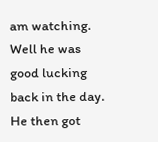am watching. Well he was good lucking back in the day. He then got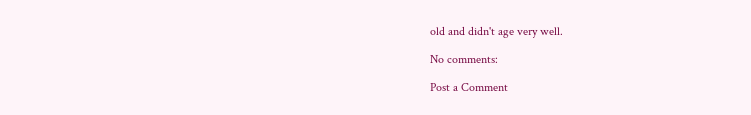old and didn't age very well.

No comments:

Post a Comment